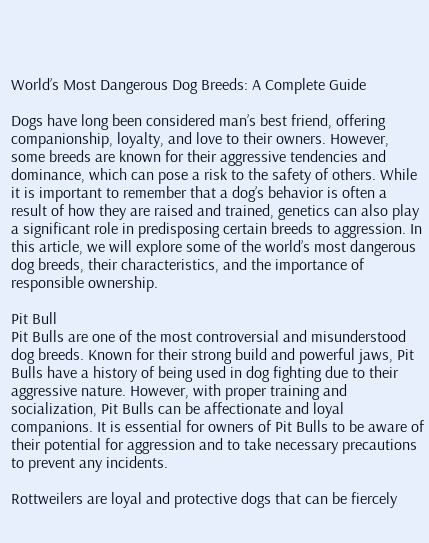World’s Most Dangerous Dog Breeds: A Complete Guide

Dogs have long been considered man’s best friend, offering companionship, loyalty, and love to their owners. However, some breeds are known for their aggressive tendencies and dominance, which can pose a risk to the safety of others. While it is important to remember that a dog’s behavior is often a result of how they are raised and trained, genetics can also play a significant role in predisposing certain breeds to aggression. In this article, we will explore some of the world’s most dangerous dog breeds, their characteristics, and the importance of responsible ownership.

Pit Bull
Pit Bulls are one of the most controversial and misunderstood dog breeds. Known for their strong build and powerful jaws, Pit Bulls have a history of being used in dog fighting due to their aggressive nature. However, with proper training and socialization, Pit Bulls can be affectionate and loyal companions. It is essential for owners of Pit Bulls to be aware of their potential for aggression and to take necessary precautions to prevent any incidents.

Rottweilers are loyal and protective dogs that can be fiercely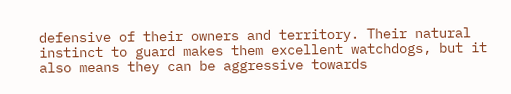defensive of their owners and territory. Their natural instinct to guard makes them excellent watchdogs, but it also means they can be aggressive towards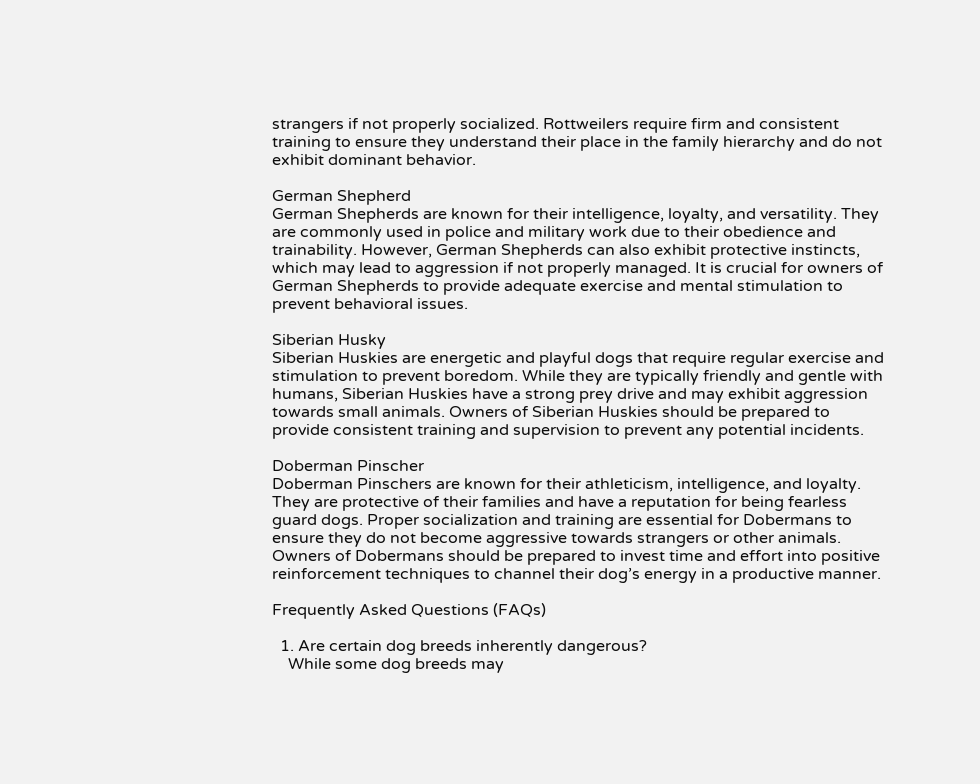strangers if not properly socialized. Rottweilers require firm and consistent training to ensure they understand their place in the family hierarchy and do not exhibit dominant behavior.

German Shepherd
German Shepherds are known for their intelligence, loyalty, and versatility. They are commonly used in police and military work due to their obedience and trainability. However, German Shepherds can also exhibit protective instincts, which may lead to aggression if not properly managed. It is crucial for owners of German Shepherds to provide adequate exercise and mental stimulation to prevent behavioral issues.

Siberian Husky
Siberian Huskies are energetic and playful dogs that require regular exercise and stimulation to prevent boredom. While they are typically friendly and gentle with humans, Siberian Huskies have a strong prey drive and may exhibit aggression towards small animals. Owners of Siberian Huskies should be prepared to provide consistent training and supervision to prevent any potential incidents.

Doberman Pinscher
Doberman Pinschers are known for their athleticism, intelligence, and loyalty. They are protective of their families and have a reputation for being fearless guard dogs. Proper socialization and training are essential for Dobermans to ensure they do not become aggressive towards strangers or other animals. Owners of Dobermans should be prepared to invest time and effort into positive reinforcement techniques to channel their dog’s energy in a productive manner.

Frequently Asked Questions (FAQs)

  1. Are certain dog breeds inherently dangerous?
    While some dog breeds may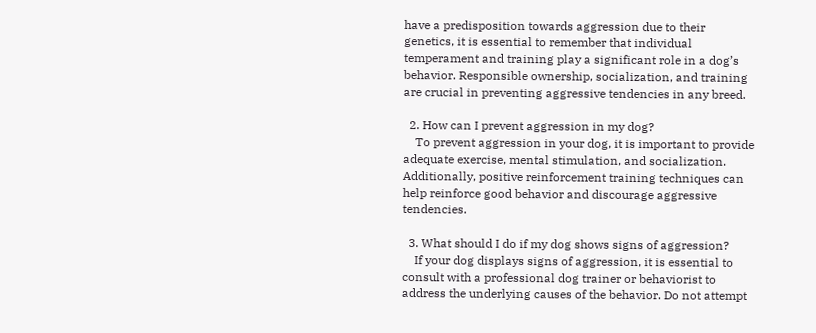have a predisposition towards aggression due to their genetics, it is essential to remember that individual temperament and training play a significant role in a dog’s behavior. Responsible ownership, socialization, and training are crucial in preventing aggressive tendencies in any breed.

  2. How can I prevent aggression in my dog?
    To prevent aggression in your dog, it is important to provide adequate exercise, mental stimulation, and socialization. Additionally, positive reinforcement training techniques can help reinforce good behavior and discourage aggressive tendencies.

  3. What should I do if my dog shows signs of aggression?
    If your dog displays signs of aggression, it is essential to consult with a professional dog trainer or behaviorist to address the underlying causes of the behavior. Do not attempt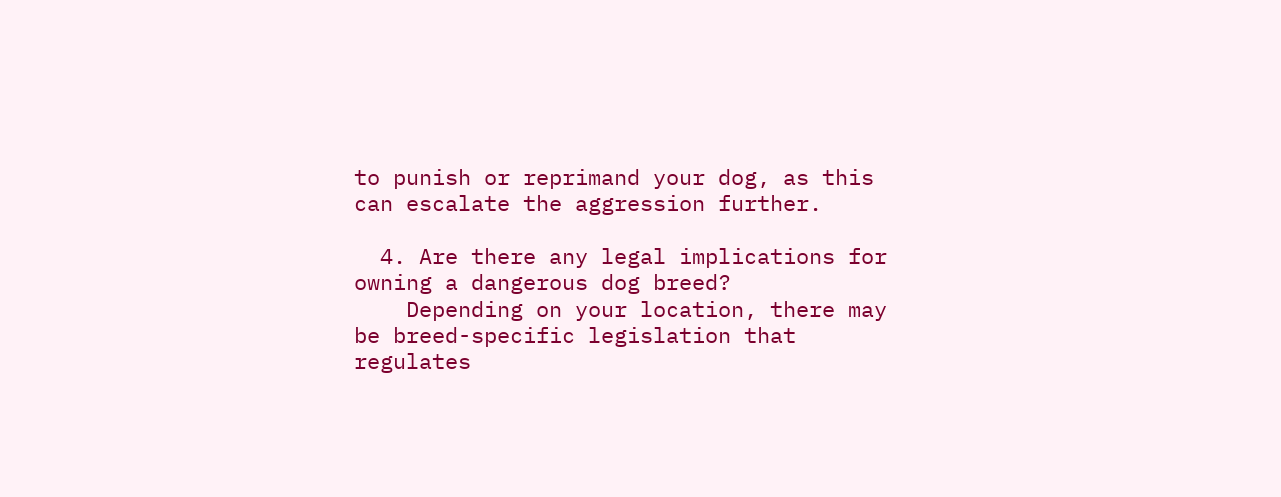to punish or reprimand your dog, as this can escalate the aggression further.

  4. Are there any legal implications for owning a dangerous dog breed?
    Depending on your location, there may be breed-specific legislation that regulates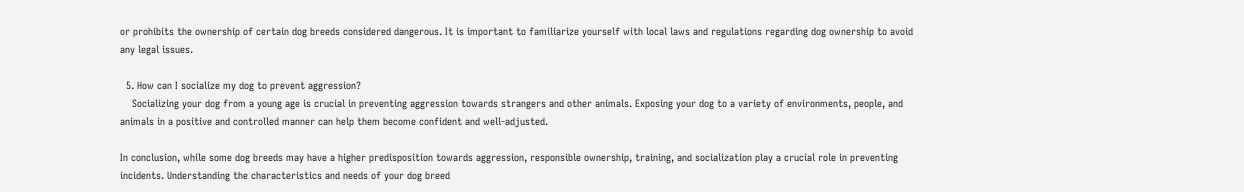or prohibits the ownership of certain dog breeds considered dangerous. It is important to familiarize yourself with local laws and regulations regarding dog ownership to avoid any legal issues.

  5. How can I socialize my dog to prevent aggression?
    Socializing your dog from a young age is crucial in preventing aggression towards strangers and other animals. Exposing your dog to a variety of environments, people, and animals in a positive and controlled manner can help them become confident and well-adjusted.

In conclusion, while some dog breeds may have a higher predisposition towards aggression, responsible ownership, training, and socialization play a crucial role in preventing incidents. Understanding the characteristics and needs of your dog breed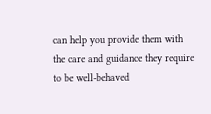can help you provide them with the care and guidance they require to be well-behaved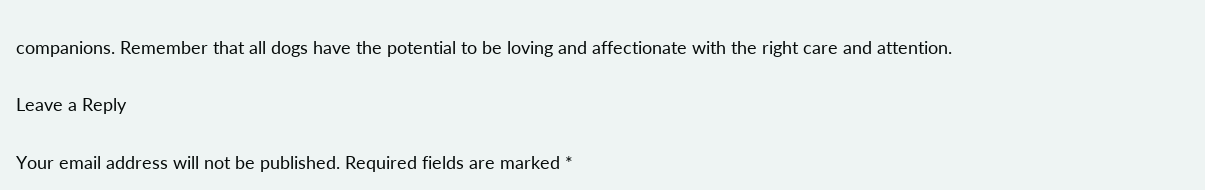companions. Remember that all dogs have the potential to be loving and affectionate with the right care and attention.

Leave a Reply

Your email address will not be published. Required fields are marked *